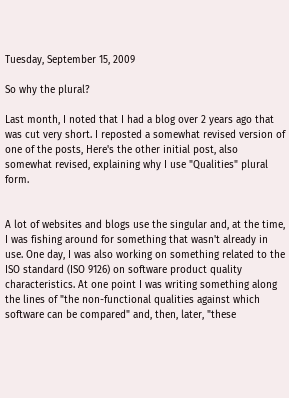Tuesday, September 15, 2009

So why the plural?

Last month, I noted that I had a blog over 2 years ago that was cut very short. I reposted a somewhat revised version of one of the posts, Here's the other initial post, also somewhat revised, explaining why I use "Qualities" plural form.


A lot of websites and blogs use the singular and, at the time, I was fishing around for something that wasn't already in use. One day, I was also working on something related to the ISO standard (ISO 9126) on software product quality characteristics. At one point I was writing something along the lines of "the non-functional qualities against which software can be compared" and, then, later, "these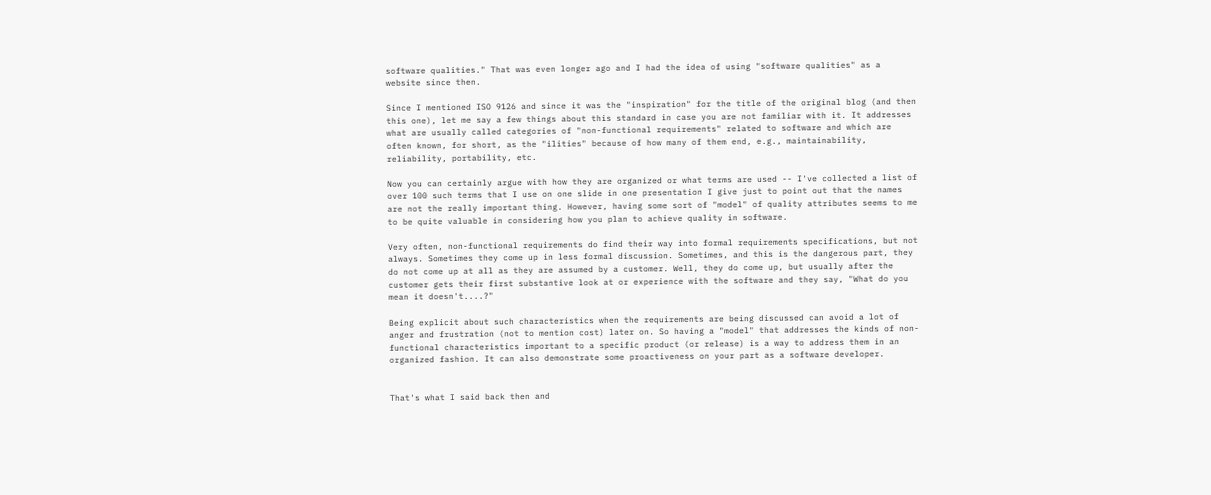software qualities." That was even longer ago and I had the idea of using "software qualities" as a website since then.

Since I mentioned ISO 9126 and since it was the "inspiration" for the title of the original blog (and then this one), let me say a few things about this standard in case you are not familiar with it. It addresses what are usually called categories of "non-functional requirements" related to software and which are often known, for short, as the "ilities" because of how many of them end, e.g., maintainability, reliability, portability, etc.

Now you can certainly argue with how they are organized or what terms are used -- I've collected a list of over 100 such terms that I use on one slide in one presentation I give just to point out that the names are not the really important thing. However, having some sort of "model" of quality attributes seems to me to be quite valuable in considering how you plan to achieve quality in software.

Very often, non-functional requirements do find their way into formal requirements specifications, but not always. Sometimes they come up in less formal discussion. Sometimes, and this is the dangerous part, they do not come up at all as they are assumed by a customer. Well, they do come up, but usually after the customer gets their first substantive look at or experience with the software and they say, "What do you mean it doesn't....?"

Being explicit about such characteristics when the requirements are being discussed can avoid a lot of anger and frustration (not to mention cost) later on. So having a "model" that addresses the kinds of non-functional characteristics important to a specific product (or release) is a way to address them in an organized fashion. It can also demonstrate some proactiveness on your part as a software developer.


That's what I said back then and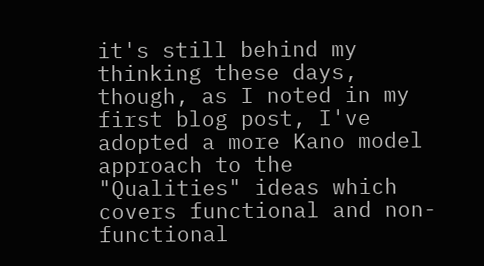it's still behind my thinking these days, though, as I noted in my first blog post, I've adopted a more Kano model approach to the "Qualities" ideas which covers functional and non-functional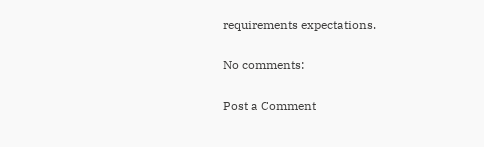requirements expectations.

No comments:

Post a Comment